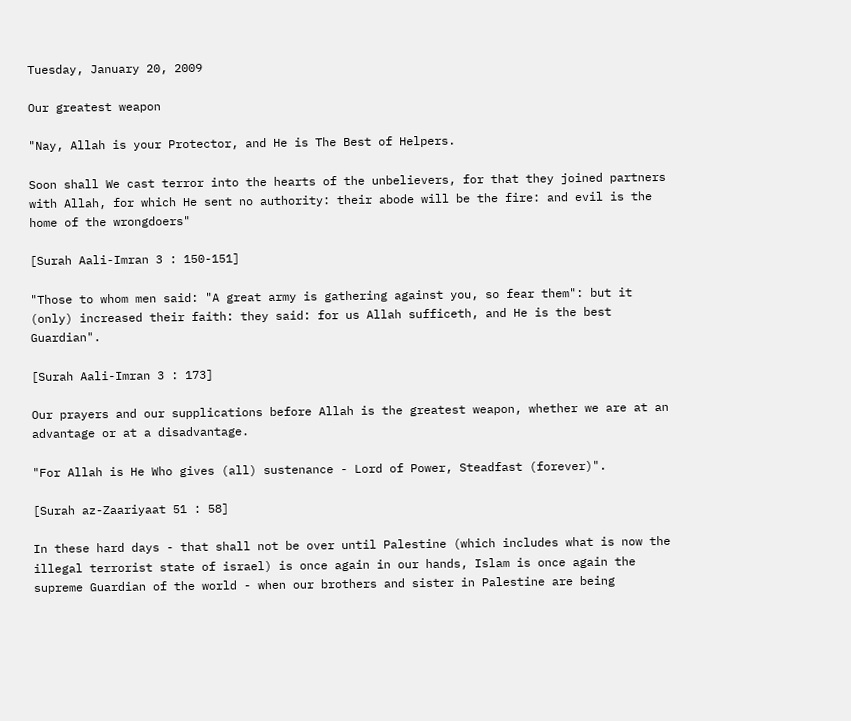Tuesday, January 20, 2009

Our greatest weapon

"Nay, Allah is your Protector, and He is The Best of Helpers.

Soon shall We cast terror into the hearts of the unbelievers, for that they joined partners with Allah, for which He sent no authority: their abode will be the fire: and evil is the home of the wrongdoers"

[Surah Aali-Imran 3 : 150-151]

"Those to whom men said: "A great army is gathering against you, so fear them": but it (only) increased their faith: they said: for us Allah sufficeth, and He is the best Guardian".

[Surah Aali-Imran 3 : 173]

Our prayers and our supplications before Allah is the greatest weapon, whether we are at an advantage or at a disadvantage.

"For Allah is He Who gives (all) sustenance - Lord of Power, Steadfast (forever)".

[Surah az-Zaariyaat 51 : 58]

In these hard days - that shall not be over until Palestine (which includes what is now the illegal terrorist state of israel) is once again in our hands, Islam is once again the supreme Guardian of the world - when our brothers and sister in Palestine are being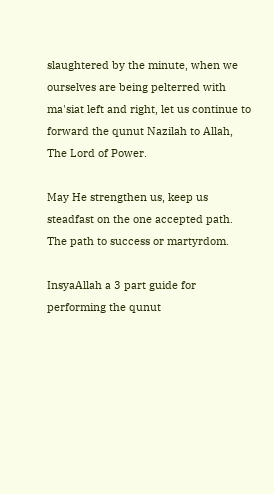slaughtered by the minute, when we ourselves are being pelterred with ma'siat left and right, let us continue to forward the qunut Nazilah to Allah, The Lord of Power.

May He strengthen us, keep us steadfast on the one accepted path. The path to success or martyrdom.

InsyaAllah a 3 part guide for performing the qunut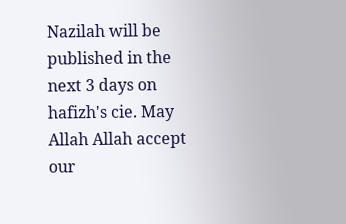Nazilah will be published in the next 3 days on hafizh's cie. May Allah Allah accept our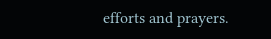efforts and prayers.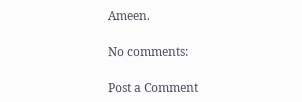Ameen.

No comments:

Post a Comment